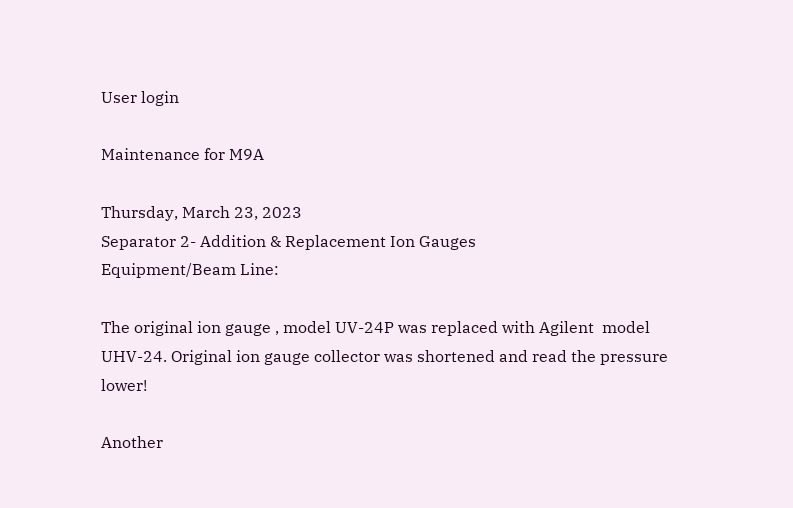User login

Maintenance for M9A

Thursday, March 23, 2023
Separator 2- Addition & Replacement Ion Gauges
Equipment/Beam Line:

The original ion gauge , model UV-24P was replaced with Agilent  model UHV-24. Original ion gauge collector was shortened and read the pressure lower!

Another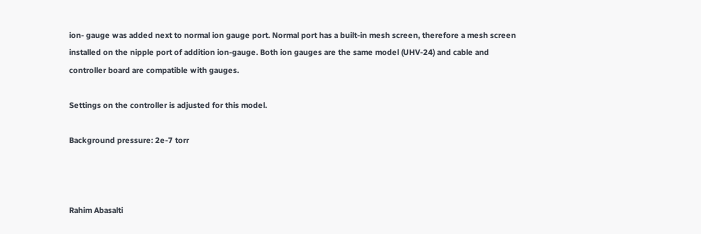ion- gauge was added next to normal ion gauge port. Normal port has a built-in mesh screen, therefore a mesh screen installed on the nipple port of addition ion-gauge. Both ion gauges are the same model (UHV-24) and cable and controller board are compatible with gauges.

Settings on the controller is adjusted for this model.

Background pressure: 2e-7 torr



Rahim Abasalti